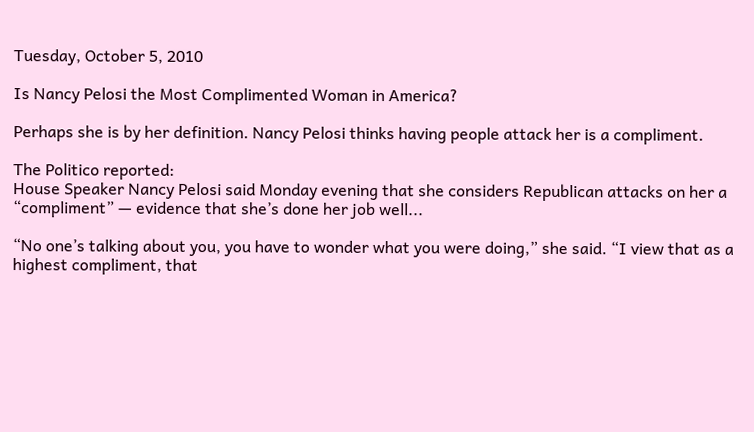Tuesday, October 5, 2010

Is Nancy Pelosi the Most Complimented Woman in America?

Perhaps she is by her definition. Nancy Pelosi thinks having people attack her is a compliment.

The Politico reported:
House Speaker Nancy Pelosi said Monday evening that she considers Republican attacks on her a “compliment” — evidence that she’s done her job well...

“No one’s talking about you, you have to wonder what you were doing,” she said. “I view that as a highest compliment, that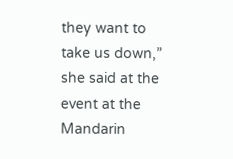they want to take us down,” she said at the event at the Mandarin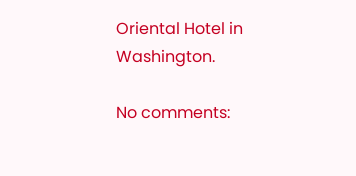Oriental Hotel in Washington.

No comments: